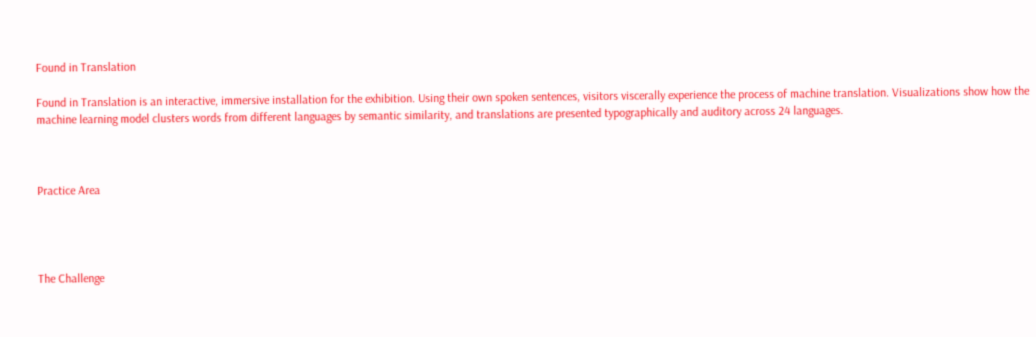Found in Translation

Found in Translation is an interactive, immersive installation for the exhibition. Using their own spoken sentences, visitors viscerally experience the process of machine translation. Visualizations show how the machine learning model clusters words from different languages by semantic similarity, and translations are presented typographically and auditory across 24 languages.



Practice Area




The Challenge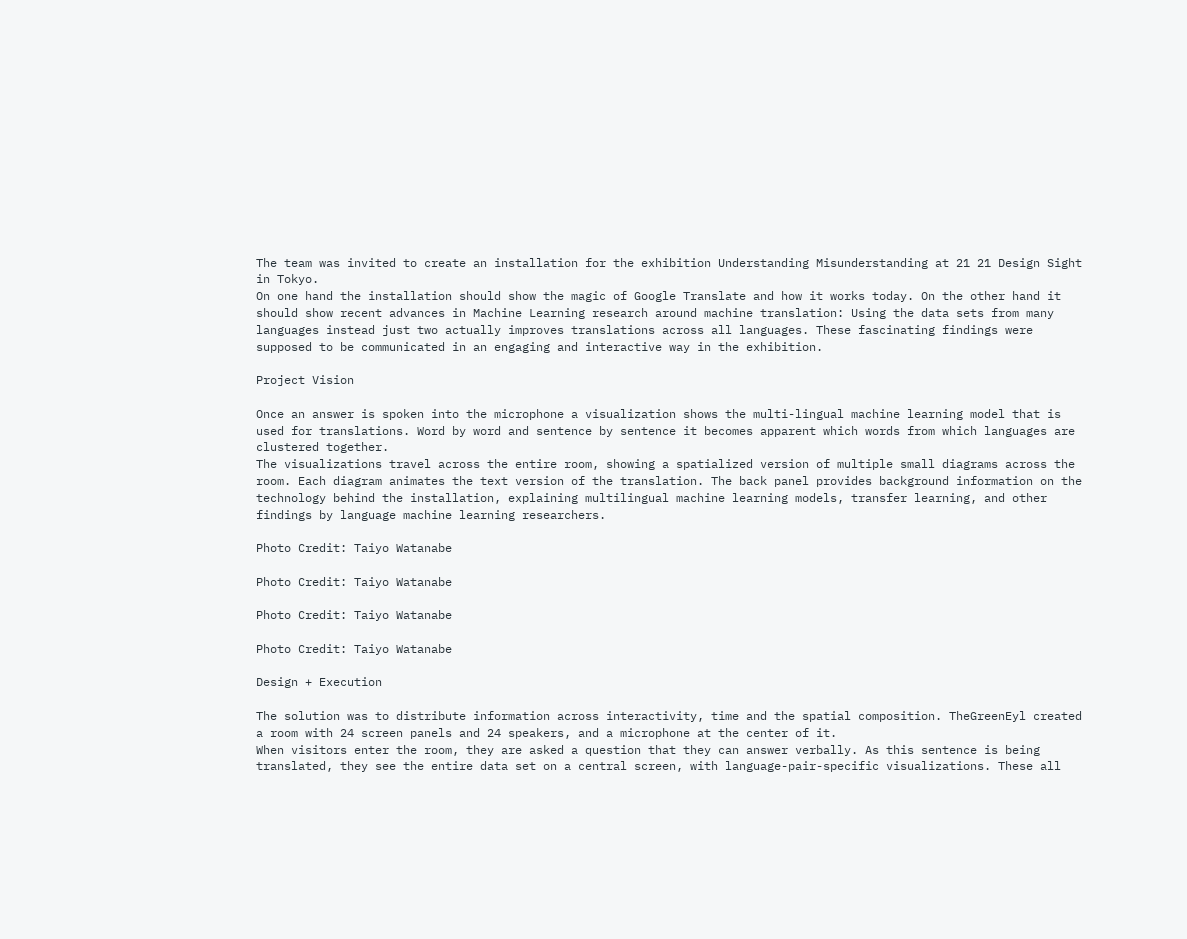The team was invited to create an installation for the exhibition Understanding Misunderstanding at 21 21 Design Sight in Tokyo.
On one hand the installation should show the magic of Google Translate and how it works today. On the other hand it should show recent advances in Machine Learning research around machine translation: Using the data sets from many languages instead just two actually improves translations across all languages. These fascinating findings were supposed to be communicated in an engaging and interactive way in the exhibition.

Project Vision

Once an answer is spoken into the microphone a visualization shows the multi-lingual machine learning model that is used for translations. Word by word and sentence by sentence it becomes apparent which words from which languages are clustered together.
The visualizations travel across the entire room, showing a spatialized version of multiple small diagrams across the room. Each diagram animates the text version of the translation. The back panel provides background information on the technology behind the installation, explaining multilingual machine learning models, transfer learning, and other findings by language machine learning researchers.

Photo Credit: Taiyo Watanabe

Photo Credit: Taiyo Watanabe

Photo Credit: Taiyo Watanabe

Photo Credit: Taiyo Watanabe

Design + Execution

The solution was to distribute information across interactivity, time and the spatial composition. TheGreenEyl created a room with 24 screen panels and 24 speakers, and a microphone at the center of it.
When visitors enter the room, they are asked a question that they can answer verbally. As this sentence is being translated, they see the entire data set on a central screen, with language-pair-specific visualizations. These all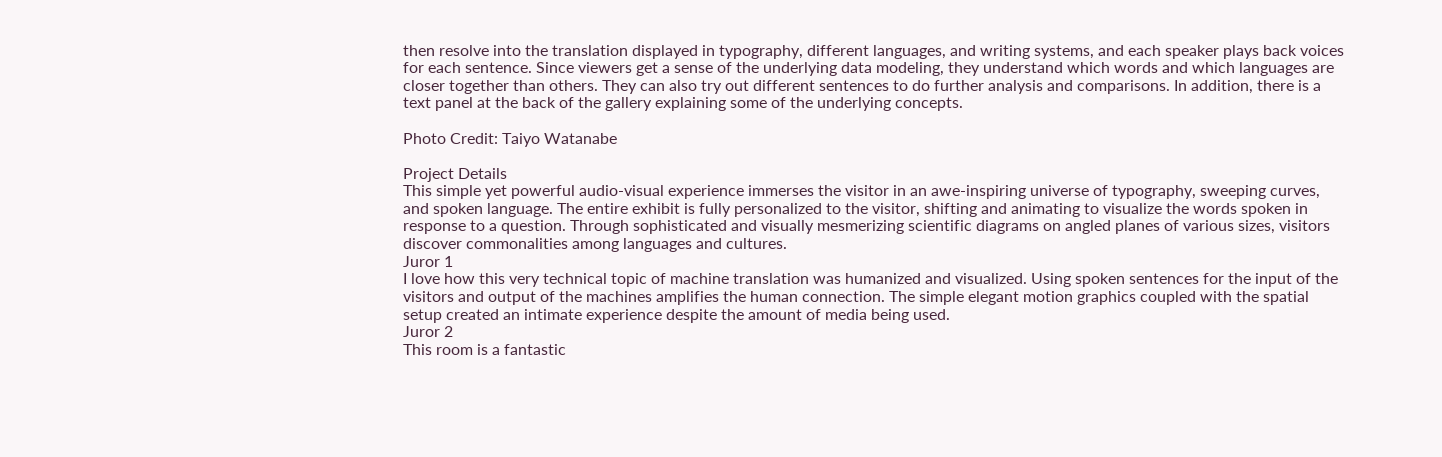then resolve into the translation displayed in typography, different languages, and writing systems, and each speaker plays back voices for each sentence. Since viewers get a sense of the underlying data modeling, they understand which words and which languages are closer together than others. They can also try out different sentences to do further analysis and comparisons. In addition, there is a text panel at the back of the gallery explaining some of the underlying concepts.

Photo Credit: Taiyo Watanabe

Project Details
This simple yet powerful audio-visual experience immerses the visitor in an awe-inspiring universe of typography, sweeping curves, and spoken language. The entire exhibit is fully personalized to the visitor, shifting and animating to visualize the words spoken in response to a question. Through sophisticated and visually mesmerizing scientific diagrams on angled planes of various sizes, visitors discover commonalities among languages and cultures.
Juror 1
I love how this very technical topic of machine translation was humanized and visualized. Using spoken sentences for the input of the visitors and output of the machines amplifies the human connection. The simple elegant motion graphics coupled with the spatial setup created an intimate experience despite the amount of media being used.
Juror 2
This room is a fantastic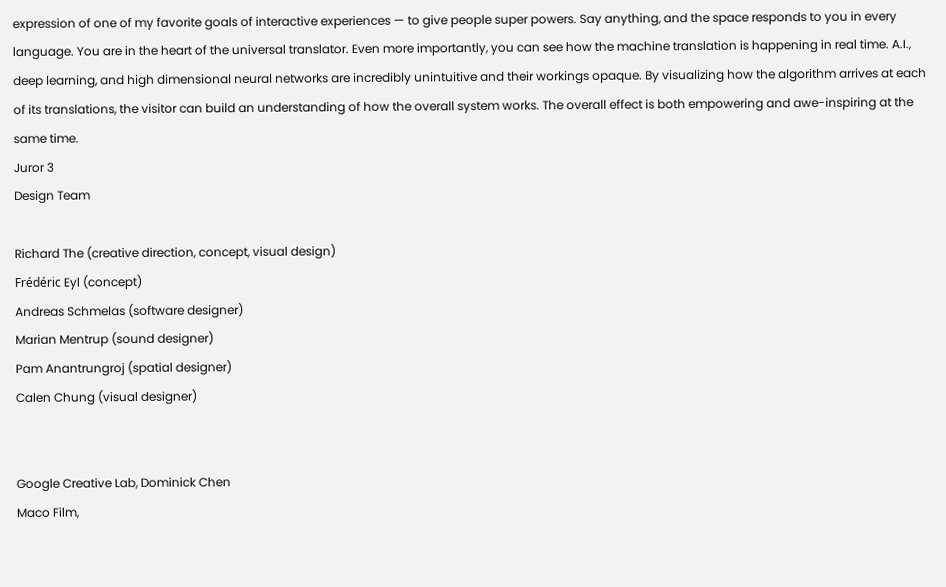expression of one of my favorite goals of interactive experiences — to give people super powers. Say anything, and the space responds to you in every language. You are in the heart of the universal translator. Even more importantly, you can see how the machine translation is happening in real time. A.I., deep learning, and high dimensional neural networks are incredibly unintuitive and their workings opaque. By visualizing how the algorithm arrives at each of its translations, the visitor can build an understanding of how the overall system works. The overall effect is both empowering and awe-inspiring at the same time.
Juror 3
Design Team

Richard The (creative direction, concept, visual design)
Frédéric Eyl (concept)
Andreas Schmelas (software designer)
Marian Mentrup (sound designer)
Pam Anantrungroj (spatial designer)
Calen Chung (visual designer)


Google Creative Lab, Dominick Chen
Maco Film,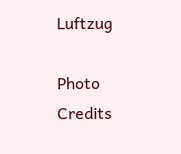Luftzug

Photo Credits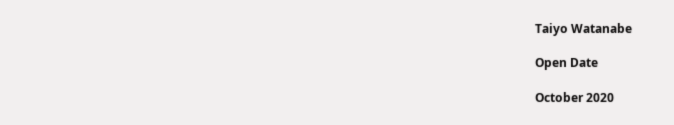Taiyo Watanabe

Open Date

October 2020